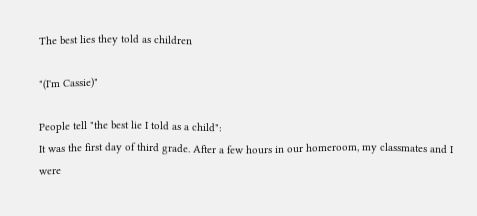The best lies they told as children

"(I'm Cassie)"

People tell "the best lie I told as a child":
It was the first day of third grade. After a few hours in our homeroom, my classmates and I were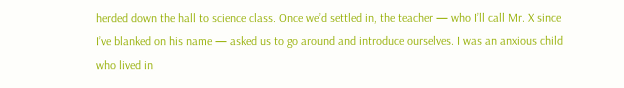herded down the hall to science class. Once we’d settled in, the teacher — who I’ll call Mr. X since I’ve blanked on his name — asked us to go around and introduce ourselves. I was an anxious child who lived in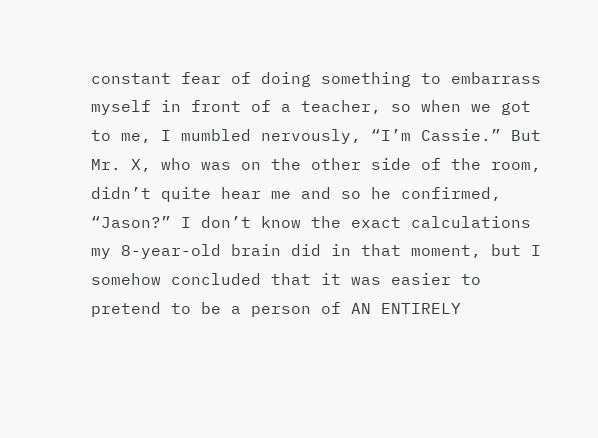constant fear of doing something to embarrass myself in front of a teacher, so when we got to me, I mumbled nervously, “I’m Cassie.” But Mr. X, who was on the other side of the room, didn’t quite hear me and so he confirmed, “Jason?” I don’t know the exact calculations my 8-year-old brain did in that moment, but I somehow concluded that it was easier to pretend to be a person of AN ENTIRELY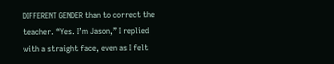DIFFERENT GENDER than to correct the teacher. “Yes. I’m Jason,” I replied with a straight face, even as I felt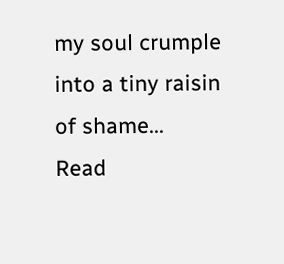my soul crumple into a tiny raisin of shame...
Read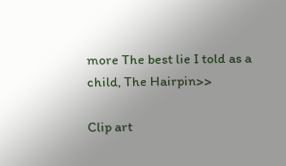more The best lie I told as a child, The Hairpin>>

Clip art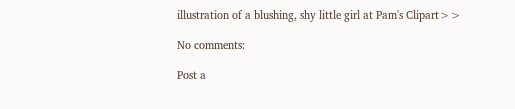illustration of a blushing, shy little girl at Pam's Clipart>>

No comments:

Post a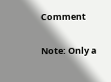Comment

Note: Only a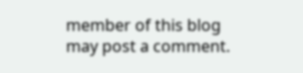member of this blog may post a comment.